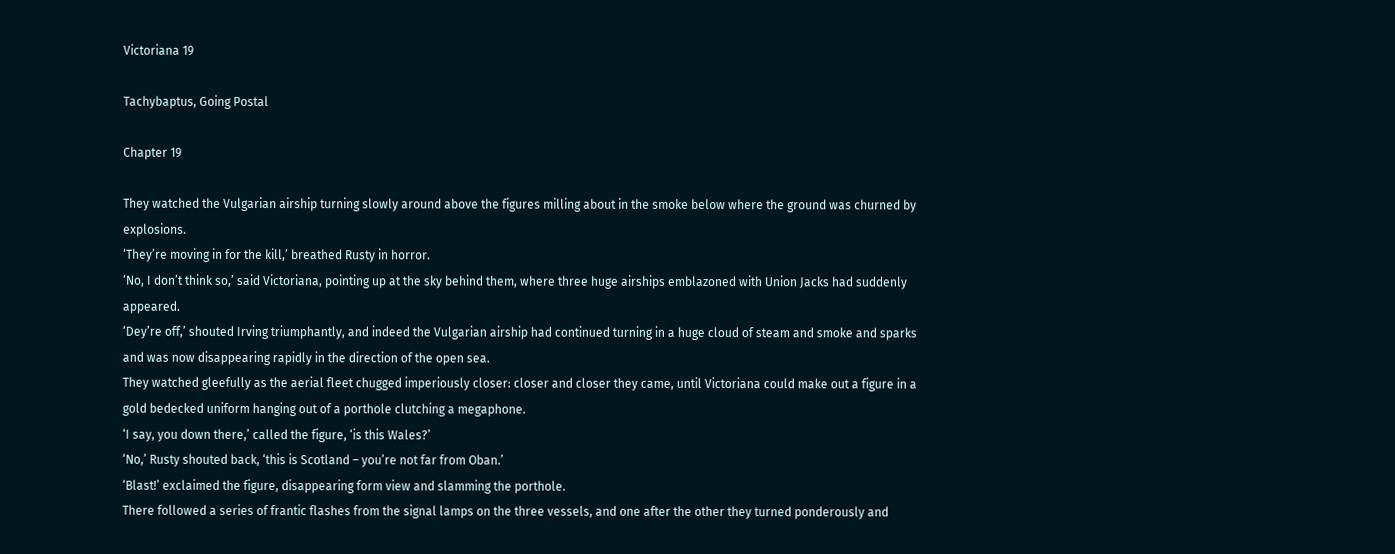Victoriana 19

Tachybaptus, Going Postal

Chapter 19

They watched the Vulgarian airship turning slowly around above the figures milling about in the smoke below where the ground was churned by explosions.
‘They’re moving in for the kill,’ breathed Rusty in horror.
‘No, I don’t think so,’ said Victoriana, pointing up at the sky behind them, where three huge airships emblazoned with Union Jacks had suddenly appeared.
‘Dey’re off,’ shouted Irving triumphantly, and indeed the Vulgarian airship had continued turning in a huge cloud of steam and smoke and sparks and was now disappearing rapidly in the direction of the open sea.
They watched gleefully as the aerial fleet chugged imperiously closer: closer and closer they came, until Victoriana could make out a figure in a gold bedecked uniform hanging out of a porthole clutching a megaphone.
‘I say, you down there,’ called the figure, ‘is this Wales?’
‘No,’ Rusty shouted back, ‘this is Scotland – you’re not far from Oban.’
‘Blast!’ exclaimed the figure, disappearing form view and slamming the porthole.
There followed a series of frantic flashes from the signal lamps on the three vessels, and one after the other they turned ponderously and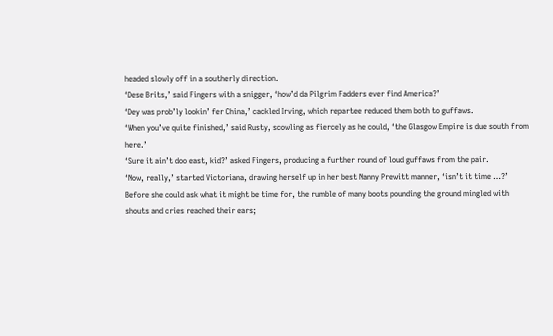headed slowly off in a southerly direction.
‘Dese Brits,’ said Fingers with a snigger, ‘how’d da Pilgrim Fadders ever find America?’
‘Dey was prob’ly lookin’ fer China,’ cackled Irving, which repartee reduced them both to guffaws.
‘When you’ve quite finished,’ said Rusty, scowling as fiercely as he could, ‘the Glasgow Empire is due south from here.’
‘Sure it ain’t doo east, kid?’ asked Fingers, producing a further round of loud guffaws from the pair.
‘Now, really,’ started Victoriana, drawing herself up in her best Nanny Prewitt manner, ‘isn’t it time …?’
Before she could ask what it might be time for, the rumble of many boots pounding the ground mingled with shouts and cries reached their ears;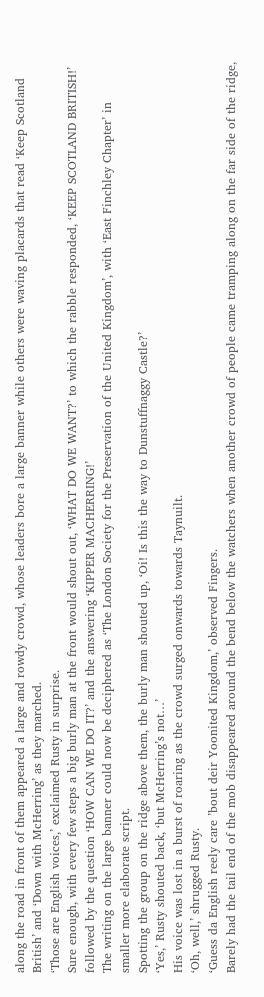along the road in front of them appeared a large and rowdy crowd, whose leaders bore a large banner while others were waving placards that read ‘Keep Scotland British’ and ‘Down with McHerring’ as they marched.
‘Those are English voices,’ exclaimed Rusty in surprise.
Sure enough, with every few steps a big burly man at the front would shout out, ‘WHAT DO WE WANT?’ to which the rabble responded, ‘KEEP SCOTLAND BRITISH!’ followed by the question ‘HOW CAN WE DO IT?’ and the answering ‘KIPPER MACHERRING!’
The writing on the large banner could now be deciphered as ‘The London Society for the Preservation of the United Kingdom’, with ‘East Finchley Chapter’ in smaller more elaborate script.
Spotting the group on the ridge above them, the burly man shouted up, ‘Oi! Is this the way to Dunstuffnaggy Castle?’
‘Yes,’ Rusty shouted back, ‘but McHerring’s not…’
His voice was lost in a burst of roaring as the crowd surged onwards towards Taynuilt.
‘Oh, well,’ shrugged Rusty.
‘Guess da English reely care ’bout deir Yoonited Kingdom,’ observed Fingers.
Barely had the tail end of the mob disappeared around the bend below the watchers when another crowd of people came tramping along on the far side of the ridge,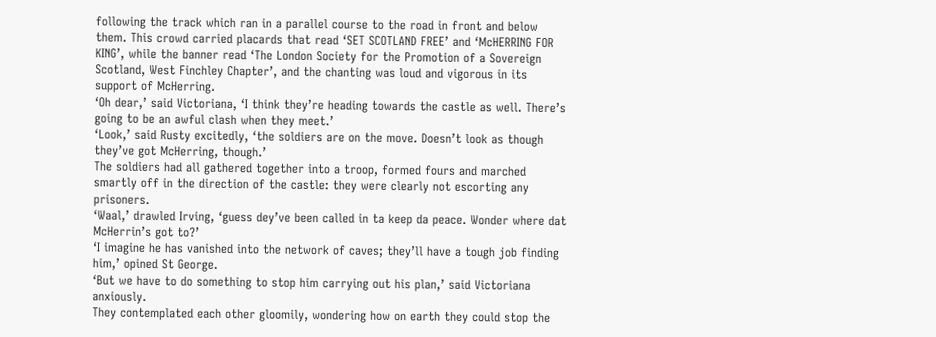following the track which ran in a parallel course to the road in front and below them. This crowd carried placards that read ‘SET SCOTLAND FREE’ and ‘McHERRING FOR KING’, while the banner read ‘The London Society for the Promotion of a Sovereign Scotland, West Finchley Chapter’, and the chanting was loud and vigorous in its support of McHerring.
‘Oh dear,’ said Victoriana, ‘I think they’re heading towards the castle as well. There’s going to be an awful clash when they meet.’
‘Look,’ said Rusty excitedly, ‘the soldiers are on the move. Doesn’t look as though they’ve got McHerring, though.’
The soldiers had all gathered together into a troop, formed fours and marched smartly off in the direction of the castle: they were clearly not escorting any prisoners.
‘Waal,’ drawled Irving, ‘guess dey’ve been called in ta keep da peace. Wonder where dat McHerrin’s got to?’
‘I imagine he has vanished into the network of caves; they’ll have a tough job finding him,’ opined St George.
‘But we have to do something to stop him carrying out his plan,’ said Victoriana anxiously.
They contemplated each other gloomily, wondering how on earth they could stop the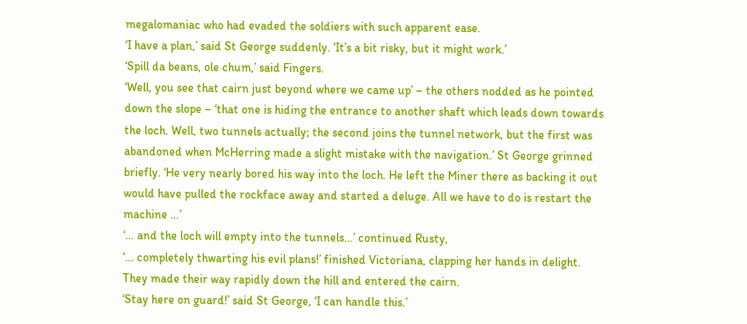megalomaniac who had evaded the soldiers with such apparent ease.
‘I have a plan,’ said St George suddenly. ‘It’s a bit risky, but it might work.’
‘Spill da beans, ole chum,’ said Fingers.
‘Well, you see that cairn just beyond where we came up’ – the others nodded as he pointed down the slope – ‘that one is hiding the entrance to another shaft which leads down towards the loch. Well, two tunnels actually; the second joins the tunnel network, but the first was abandoned when McHerring made a slight mistake with the navigation.’ St George grinned briefly. ‘He very nearly bored his way into the loch. He left the Miner there as backing it out would have pulled the rockface away and started a deluge. All we have to do is restart the machine …’
‘… and the loch will empty into the tunnels…’ continued Rusty,
‘… completely thwarting his evil plans!’ finished Victoriana, clapping her hands in delight.
They made their way rapidly down the hill and entered the cairn.
‘Stay here on guard!’ said St George, ‘I can handle this.’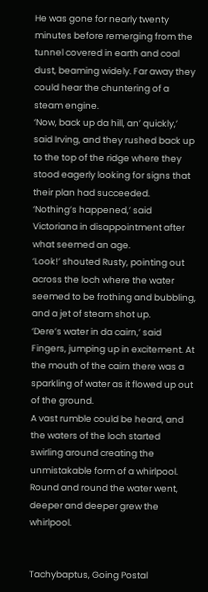He was gone for nearly twenty minutes before remerging from the tunnel covered in earth and coal dust, beaming widely. Far away they could hear the chuntering of a steam engine.
‘Now, back up da hill, an’ quickly,’ said Irving, and they rushed back up to the top of the ridge where they stood eagerly looking for signs that their plan had succeeded.
‘Nothing’s happened,’ said Victoriana in disappointment after what seemed an age.
‘Look!’ shouted Rusty, pointing out across the loch where the water seemed to be frothing and bubbling, and a jet of steam shot up.
‘Dere’s water in da cairn,’ said Fingers, jumping up in excitement. At the mouth of the cairn there was a sparkling of water as it flowed up out of the ground.
A vast rumble could be heard, and the waters of the loch started swirling around creating the unmistakable form of a whirlpool. Round and round the water went, deeper and deeper grew the whirlpool.


Tachybaptus, Going Postal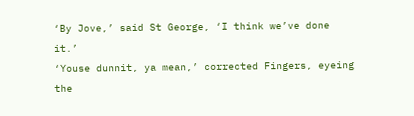‘By Jove,’ said St George, ‘I think we’ve done it.’
‘Youse dunnit, ya mean,’ corrected Fingers, eyeing the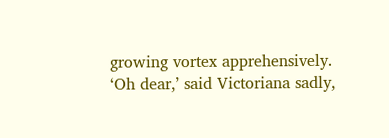growing vortex apprehensively.
‘Oh dear,’ said Victoriana sadly,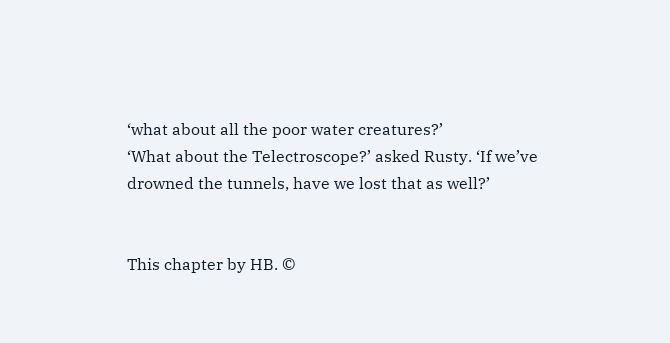‘what about all the poor water creatures?’
‘What about the Telectroscope?’ asked Rusty. ‘If we’ve drowned the tunnels, have we lost that as well?’


This chapter by HB. ©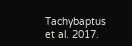Tachybaptus et al. 2017.